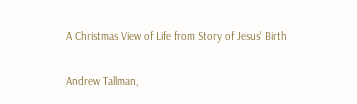A Christmas View of Life from Story of Jesus' Birth

Andrew Tallman,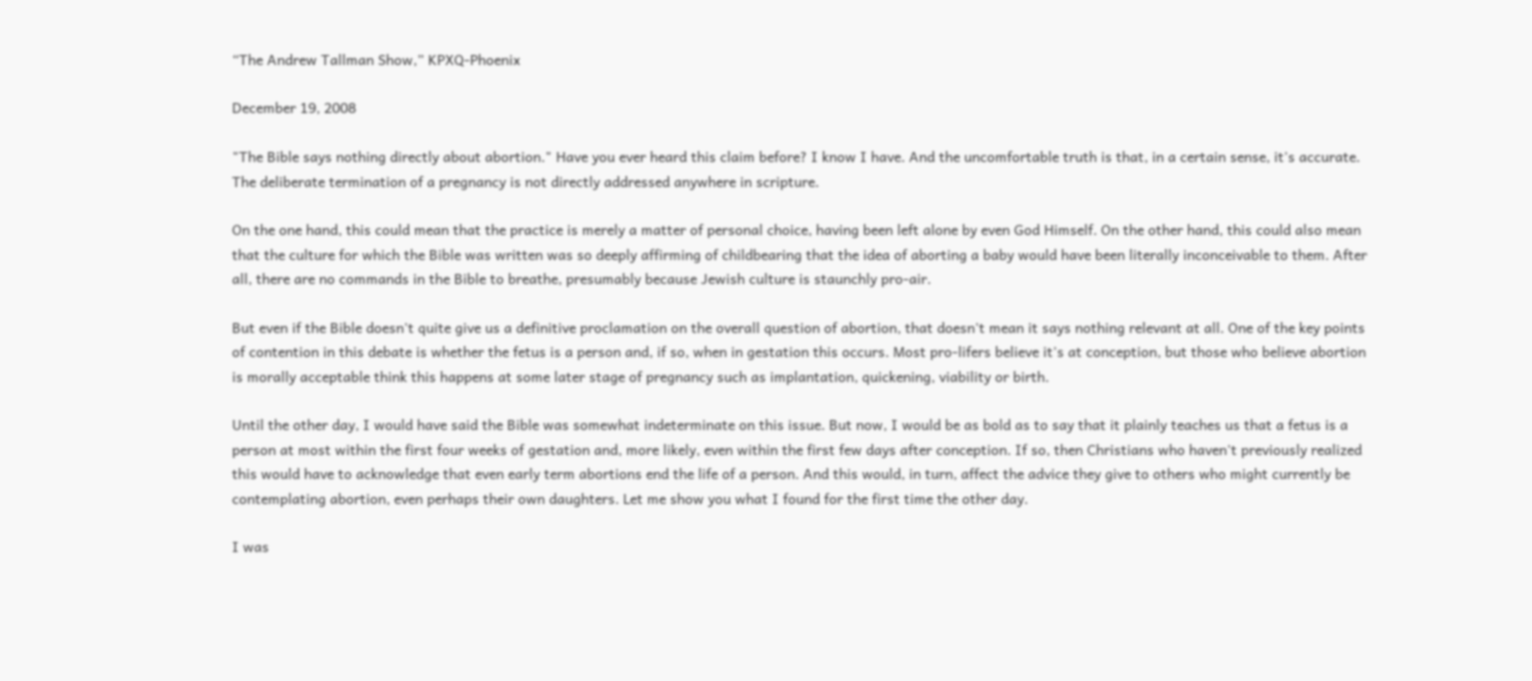“The Andrew Tallman Show,” KPXQ-Phoenix

December 19, 2008

"The Bible says nothing directly about abortion." Have you ever heard this claim before? I know I have. And the uncomfortable truth is that, in a certain sense, it's accurate. The deliberate termination of a pregnancy is not directly addressed anywhere in scripture.

On the one hand, this could mean that the practice is merely a matter of personal choice, having been left alone by even God Himself. On the other hand, this could also mean that the culture for which the Bible was written was so deeply affirming of childbearing that the idea of aborting a baby would have been literally inconceivable to them. After all, there are no commands in the Bible to breathe, presumably because Jewish culture is staunchly pro-air.

But even if the Bible doesn't quite give us a definitive proclamation on the overall question of abortion, that doesn't mean it says nothing relevant at all. One of the key points of contention in this debate is whether the fetus is a person and, if so, when in gestation this occurs. Most pro-lifers believe it's at conception, but those who believe abortion is morally acceptable think this happens at some later stage of pregnancy such as implantation, quickening, viability or birth.

Until the other day, I would have said the Bible was somewhat indeterminate on this issue. But now, I would be as bold as to say that it plainly teaches us that a fetus is a person at most within the first four weeks of gestation and, more likely, even within the first few days after conception. If so, then Christians who haven't previously realized this would have to acknowledge that even early term abortions end the life of a person. And this would, in turn, affect the advice they give to others who might currently be contemplating abortion, even perhaps their own daughters. Let me show you what I found for the first time the other day.

I was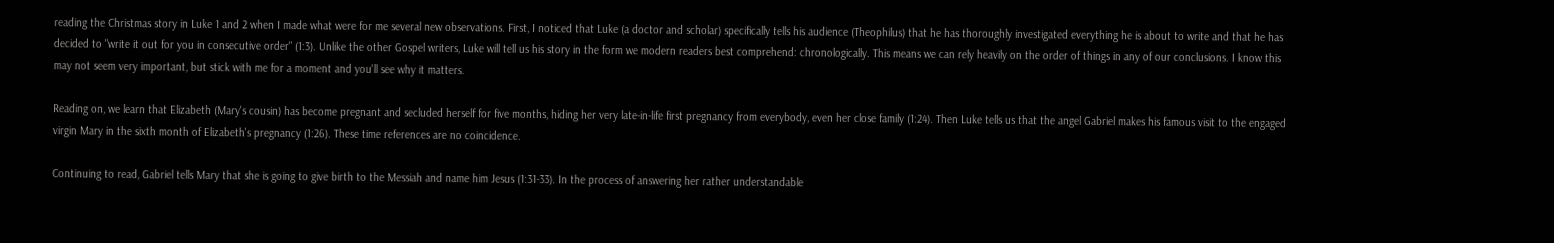reading the Christmas story in Luke 1 and 2 when I made what were for me several new observations. First, I noticed that Luke (a doctor and scholar) specifically tells his audience (Theophilus) that he has thoroughly investigated everything he is about to write and that he has decided to "write it out for you in consecutive order" (1:3). Unlike the other Gospel writers, Luke will tell us his story in the form we modern readers best comprehend: chronologically. This means we can rely heavily on the order of things in any of our conclusions. I know this may not seem very important, but stick with me for a moment and you'll see why it matters.

Reading on, we learn that Elizabeth (Mary's cousin) has become pregnant and secluded herself for five months, hiding her very late-in-life first pregnancy from everybody, even her close family (1:24). Then Luke tells us that the angel Gabriel makes his famous visit to the engaged virgin Mary in the sixth month of Elizabeth's pregnancy (1:26). These time references are no coincidence.

Continuing to read, Gabriel tells Mary that she is going to give birth to the Messiah and name him Jesus (1:31-33). In the process of answering her rather understandable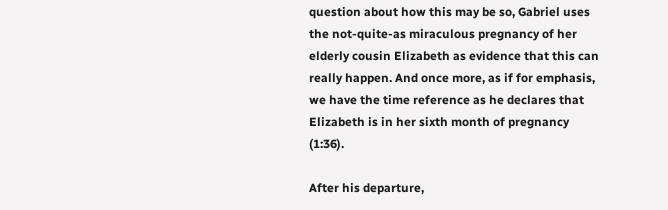question about how this may be so, Gabriel uses the not-quite-as miraculous pregnancy of her elderly cousin Elizabeth as evidence that this can really happen. And once more, as if for emphasis, we have the time reference as he declares that Elizabeth is in her sixth month of pregnancy (1:36).

After his departure,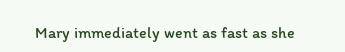Mary immediately went as fast as she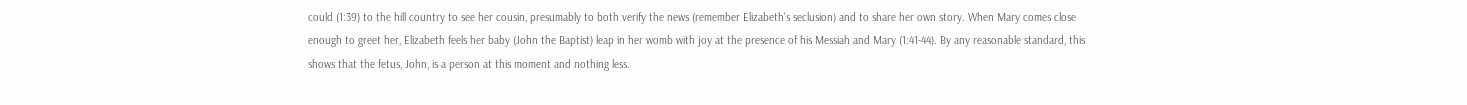could (1:39) to the hill country to see her cousin, presumably to both verify the news (remember Elizabeth's seclusion) and to share her own story. When Mary comes close enough to greet her, Elizabeth feels her baby (John the Baptist) leap in her womb with joy at the presence of his Messiah and Mary (1:41-44). By any reasonable standard, this shows that the fetus, John, is a person at this moment and nothing less.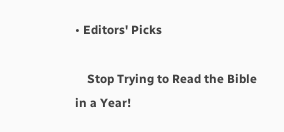• Editors' Picks

    Stop Trying to Read the Bible in a Year!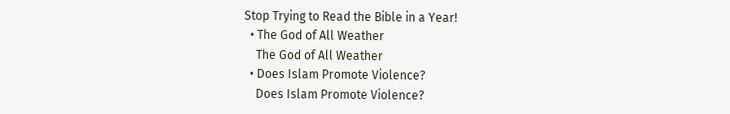Stop Trying to Read the Bible in a Year!
  • The God of All Weather
    The God of All Weather
  • Does Islam Promote Violence?
    Does Islam Promote Violence?